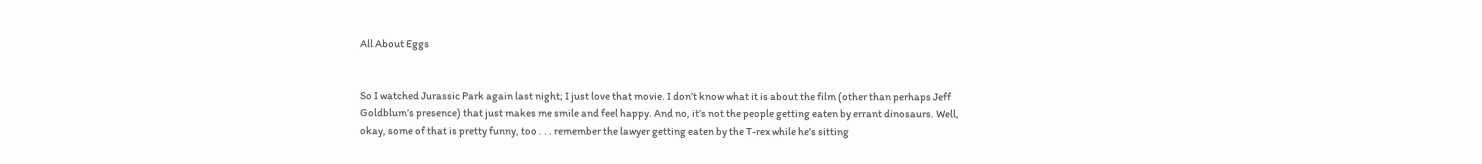All About Eggs


So I watched Jurassic Park again last night; I just love that movie. I don’t know what it is about the film (other than perhaps Jeff Goldblum’s presence) that just makes me smile and feel happy. And no, it’s not the people getting eaten by errant dinosaurs. Well, okay, some of that is pretty funny, too . . . remember the lawyer getting eaten by the T-rex while he’s sitting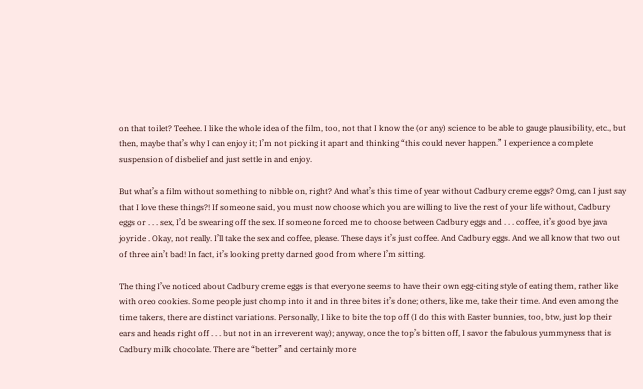on that toilet? Teehee. I like the whole idea of the film, too, not that I know the (or any) science to be able to gauge plausibility, etc., but then, maybe that’s why I can enjoy it; I’m not picking it apart and thinking “this could never happen.” I experience a complete suspension of disbelief and just settle in and enjoy.

But what’s a film without something to nibble on, right? And what’s this time of year without Cadbury creme eggs? Omg, can I just say that I love these things?! If someone said, you must now choose which you are willing to live the rest of your life without, Cadbury eggs or . . . sex, I’d be swearing off the sex. If someone forced me to choose between Cadbury eggs and . . . coffee, it’s good bye java joyride . Okay, not really. I’ll take the sex and coffee, please. These days it’s just coffee. And Cadbury eggs. And we all know that two out of three ain’t bad! In fact, it’s looking pretty darned good from where I’m sitting.

The thing I’ve noticed about Cadbury creme eggs is that everyone seems to have their own egg-citing style of eating them, rather like with oreo cookies. Some people just chomp into it and in three bites it’s done; others, like me, take their time. And even among the time takers, there are distinct variations. Personally, I like to bite the top off (I do this with Easter bunnies, too, btw, just lop their ears and heads right off . . . but not in an irreverent way); anyway, once the top’s bitten off, I savor the fabulous yummyness that is Cadbury milk chocolate. There are “better” and certainly more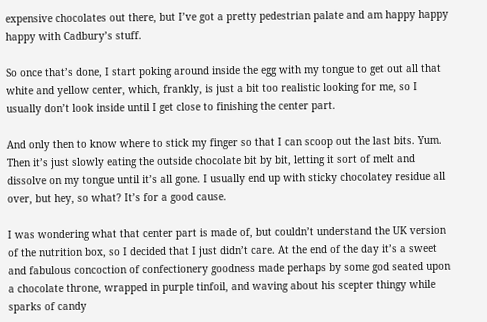expensive chocolates out there, but I’ve got a pretty pedestrian palate and am happy happy happy with Cadbury’s stuff.

So once that’s done, I start poking around inside the egg with my tongue to get out all that white and yellow center, which, frankly, is just a bit too realistic looking for me, so I usually don’t look inside until I get close to finishing the center part.

And only then to know where to stick my finger so that I can scoop out the last bits. Yum. Then it’s just slowly eating the outside chocolate bit by bit, letting it sort of melt and dissolve on my tongue until it’s all gone. I usually end up with sticky chocolatey residue all over, but hey, so what? It’s for a good cause.

I was wondering what that center part is made of, but couldn’t understand the UK version of the nutrition box, so I decided that I just didn’t care. At the end of the day it’s a sweet and fabulous concoction of confectionery goodness made perhaps by some god seated upon a chocolate throne, wrapped in purple tinfoil, and waving about his scepter thingy while sparks of candy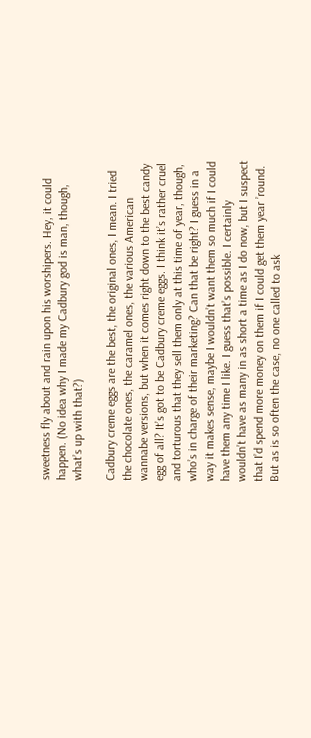sweetness fly about and rain upon his worshipers. Hey, it could happen. (No idea why I made my Cadbury god is man, though, what’s up with that?)

Cadbury creme eggs are the best, the original ones, I mean. I tried the chocolate ones, the caramel ones, the various American wannabe versions, but when it comes right down to the best candy egg of all? It’s got to be Cadbury creme eggs. I think it’s rather cruel and torturous that they sell them only at this time of year, though, who’s in charge of their marketing? Can that be right? I guess in a way it makes sense, maybe I wouldn’t want them so much if I could have them any time I like. I guess that’s possible. I certainly wouldn’t have as many in as short a time as I do now, but I suspect that I’d spend more money on them if I could get them year ’round. But as is so often the case, no one called to ask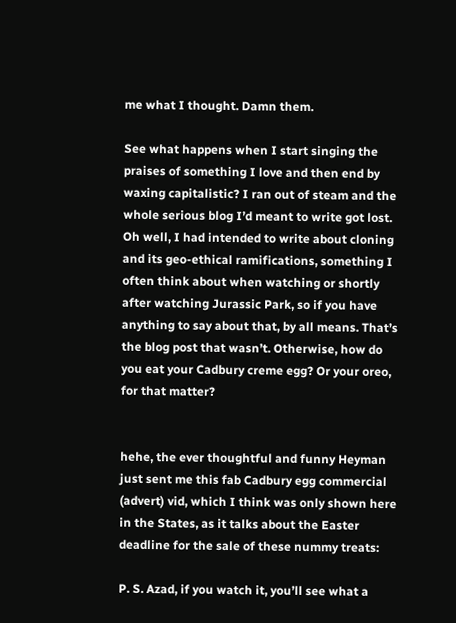me what I thought. Damn them.

See what happens when I start singing the praises of something I love and then end by waxing capitalistic? I ran out of steam and the whole serious blog I’d meant to write got lost. Oh well, I had intended to write about cloning and its geo-ethical ramifications, something I often think about when watching or shortly after watching Jurassic Park, so if you have anything to say about that, by all means. That’s the blog post that wasn’t. Otherwise, how do you eat your Cadbury creme egg? Or your oreo, for that matter?


hehe, the ever thoughtful and funny Heyman just sent me this fab Cadbury egg commercial (advert) vid, which I think was only shown here in the States, as it talks about the Easter deadline for the sale of these nummy treats:

P. S. Azad, if you watch it, you’ll see what a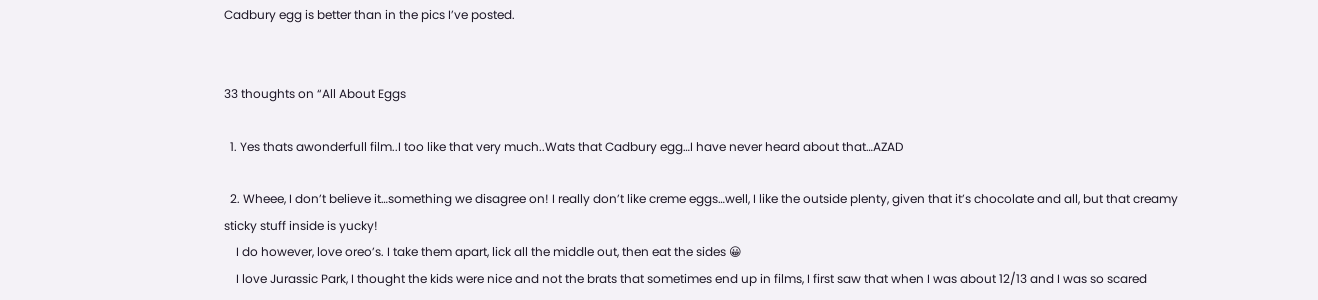Cadbury egg is better than in the pics I’ve posted.


33 thoughts on “All About Eggs

  1. Yes thats awonderfull film..I too like that very much..Wats that Cadbury egg…I have never heard about that…AZAD

  2. Wheee, I don’t believe it…something we disagree on! I really don’t like creme eggs…well, I like the outside plenty, given that it’s chocolate and all, but that creamy sticky stuff inside is yucky!
    I do however, love oreo’s. I take them apart, lick all the middle out, then eat the sides 😀
    I love Jurassic Park, I thought the kids were nice and not the brats that sometimes end up in films, I first saw that when I was about 12/13 and I was so scared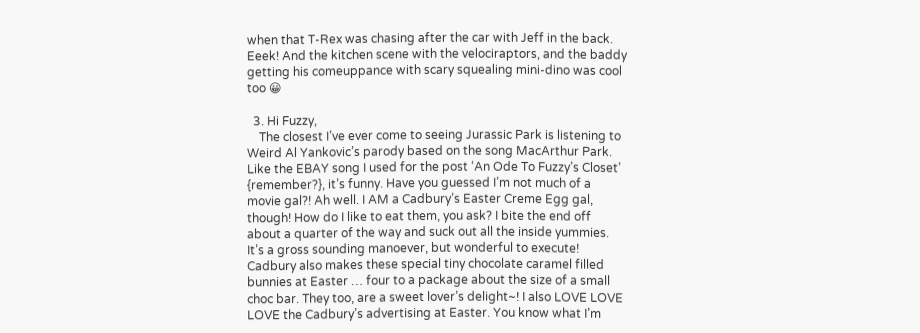when that T-Rex was chasing after the car with Jeff in the back. Eeek! And the kitchen scene with the velociraptors, and the baddy getting his comeuppance with scary squealing mini-dino was cool too 😀

  3. Hi Fuzzy,
    The closest I’ve ever come to seeing Jurassic Park is listening to Weird Al Yankovic’s parody based on the song MacArthur Park. Like the EBAY song I used for the post ‘An Ode To Fuzzy’s Closet’ {remember?}, it’s funny. Have you guessed I’m not much of a movie gal?! Ah well. I AM a Cadbury’s Easter Creme Egg gal, though! How do I like to eat them, you ask? I bite the end off about a quarter of the way and suck out all the inside yummies. It’s a gross sounding manoever, but wonderful to execute! Cadbury also makes these special tiny chocolate caramel filled bunnies at Easter … four to a package about the size of a small choc bar. They too, are a sweet lover’s delight~! I also LOVE LOVE LOVE the Cadbury’s advertising at Easter. You know what I’m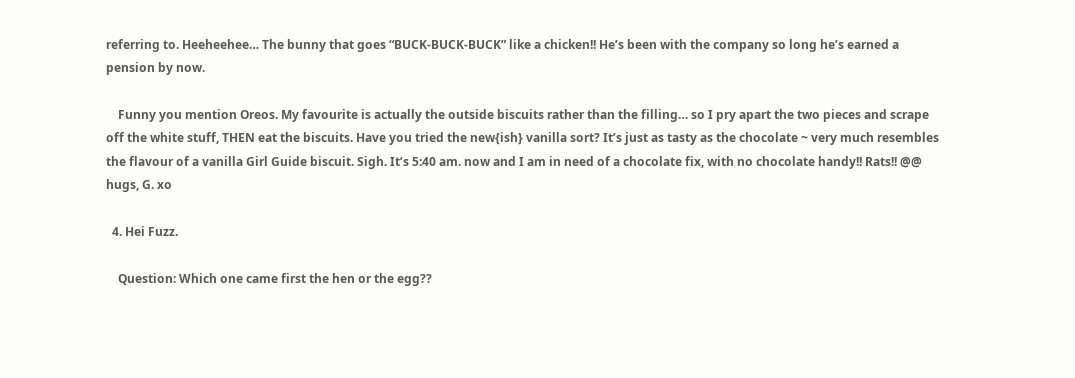referring to. Heeheehee… The bunny that goes “BUCK-BUCK-BUCK” like a chicken!! He’s been with the company so long he’s earned a pension by now.

    Funny you mention Oreos. My favourite is actually the outside biscuits rather than the filling… so I pry apart the two pieces and scrape off the white stuff, THEN eat the biscuits. Have you tried the new{ish} vanilla sort? It’s just as tasty as the chocolate ~ very much resembles the flavour of a vanilla Girl Guide biscuit. Sigh. It’s 5:40 am. now and I am in need of a chocolate fix, with no chocolate handy!! Rats!! @@ hugs, G. xo

  4. Hei Fuzz.

    Question: Which one came first the hen or the egg??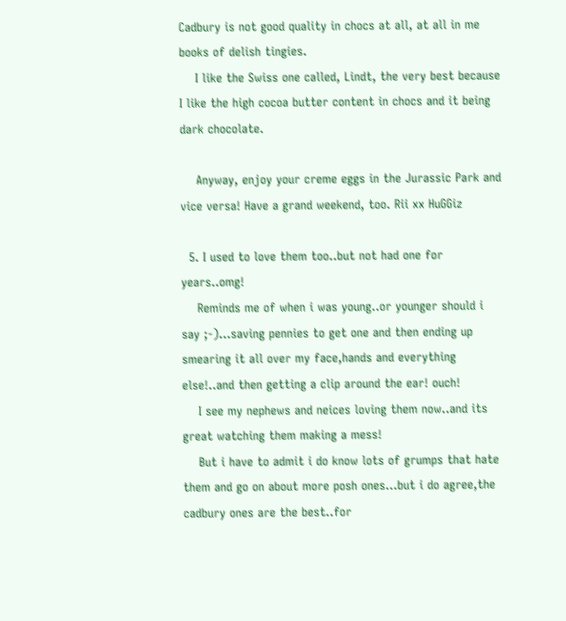Cadbury is not good quality in chocs at all, at all in me books of delish tingies.
    I like the Swiss one called, Lindt, the very best because I like the high cocoa butter content in chocs and it being dark chocolate.

    Anyway, enjoy your creme eggs in the Jurassic Park and vice versa! Have a grand weekend, too. Rii xx HuGGiz

  5. I used to love them too..but not had one for years..omg!
    Reminds me of when i was young..or younger should i say ;-)…saving pennies to get one and then ending up smearing it all over my face,hands and everything else!..and then getting a clip around the ear! ouch!
    I see my nephews and neices loving them now..and its great watching them making a mess!
    But i have to admit i do know lots of grumps that hate them and go on about more posh ones…but i do agree,the cadbury ones are the best..for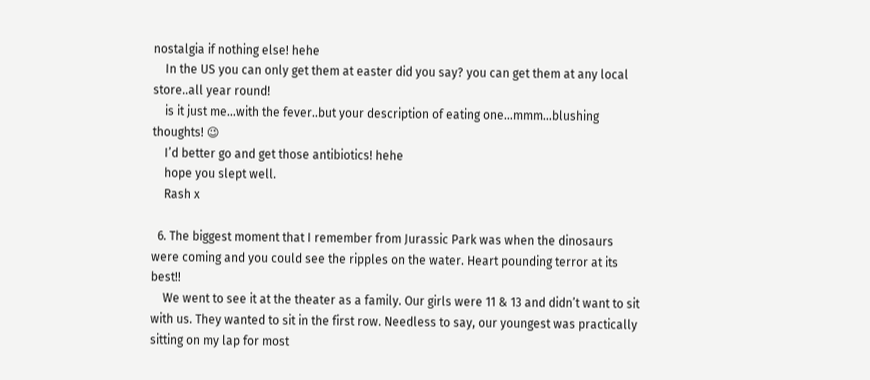nostalgia if nothing else! hehe
    In the US you can only get them at easter did you say? you can get them at any local store..all year round!
    is it just me…with the fever..but your description of eating one…mmm…blushing thoughts! 😉
    I’d better go and get those antibiotics! hehe
    hope you slept well.
    Rash x

  6. The biggest moment that I remember from Jurassic Park was when the dinosaurs were coming and you could see the ripples on the water. Heart pounding terror at its best!!
    We went to see it at the theater as a family. Our girls were 11 & 13 and didn’t want to sit with us. They wanted to sit in the first row. Needless to say, our youngest was practically sitting on my lap for most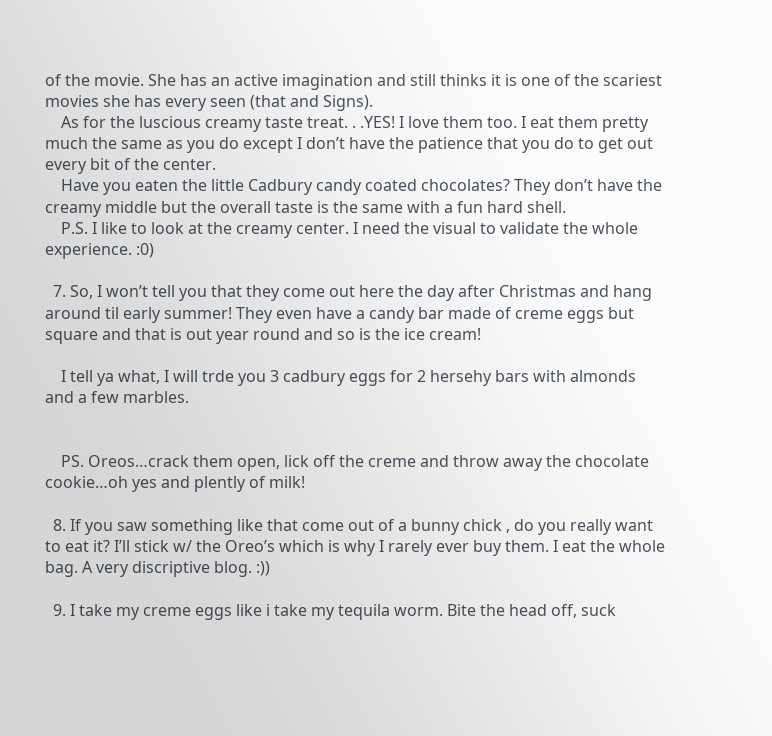of the movie. She has an active imagination and still thinks it is one of the scariest movies she has every seen (that and Signs).
    As for the luscious creamy taste treat. . .YES! I love them too. I eat them pretty much the same as you do except I don’t have the patience that you do to get out every bit of the center.
    Have you eaten the little Cadbury candy coated chocolates? They don’t have the creamy middle but the overall taste is the same with a fun hard shell.
    P.S. I like to look at the creamy center. I need the visual to validate the whole experience. :0)

  7. So, I won’t tell you that they come out here the day after Christmas and hang around til early summer! They even have a candy bar made of creme eggs but square and that is out year round and so is the ice cream!

    I tell ya what, I will trde you 3 cadbury eggs for 2 hersehy bars with almonds and a few marbles.


    PS. Oreos…crack them open, lick off the creme and throw away the chocolate cookie…oh yes and plently of milk!

  8. If you saw something like that come out of a bunny chick , do you really want to eat it? I’ll stick w/ the Oreo’s which is why I rarely ever buy them. I eat the whole bag. A very discriptive blog. :))

  9. I take my creme eggs like i take my tequila worm. Bite the head off, suck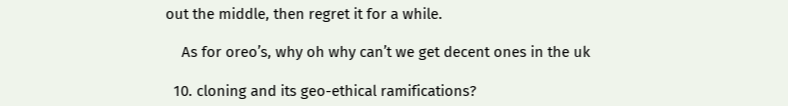out the middle, then regret it for a while.

    As for oreo’s, why oh why can’t we get decent ones in the uk

  10. cloning and its geo-ethical ramifications?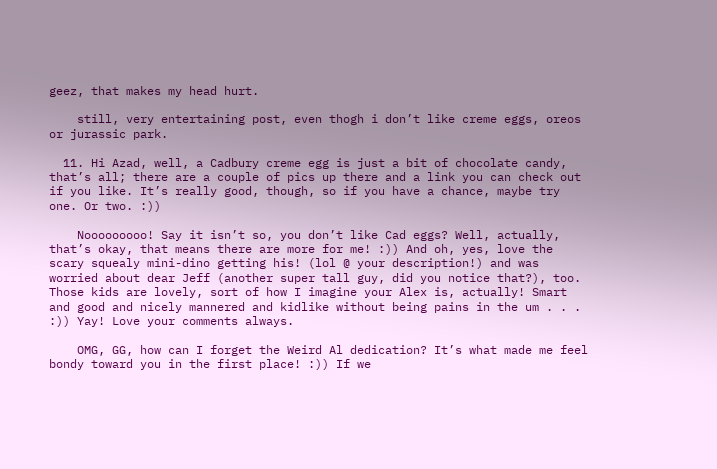geez, that makes my head hurt.

    still, very entertaining post, even thogh i don’t like creme eggs, oreos or jurassic park.

  11. Hi Azad, well, a Cadbury creme egg is just a bit of chocolate candy, that’s all; there are a couple of pics up there and a link you can check out if you like. It’s really good, though, so if you have a chance, maybe try one. Or two. :))

    Nooooooooo! Say it isn’t so, you don’t like Cad eggs? Well, actually, that’s okay, that means there are more for me! :)) And oh, yes, love the scary squealy mini-dino getting his! (lol @ your description!) and was worried about dear Jeff (another super tall guy, did you notice that?), too. Those kids are lovely, sort of how I imagine your Alex is, actually! Smart and good and nicely mannered and kidlike without being pains in the um . . . :)) Yay! Love your comments always.

    OMG, GG, how can I forget the Weird Al dedication? It’s what made me feel bondy toward you in the first place! :)) If we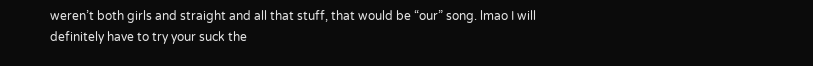weren’t both girls and straight and all that stuff, that would be “our” song. lmao I will definitely have to try your suck the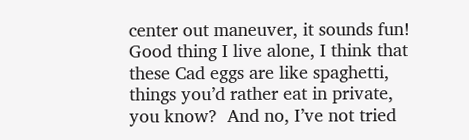center out maneuver, it sounds fun! Good thing I live alone, I think that these Cad eggs are like spaghetti, things you’d rather eat in private, you know?  And no, I’ve not tried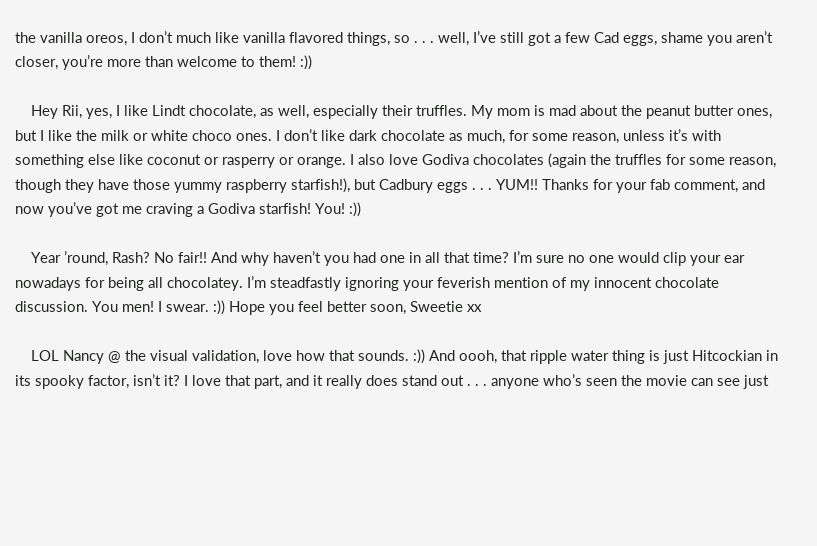the vanilla oreos, I don’t much like vanilla flavored things, so . . . well, I’ve still got a few Cad eggs, shame you aren’t closer, you’re more than welcome to them! :))

    Hey Rii, yes, I like Lindt chocolate, as well, especially their truffles. My mom is mad about the peanut butter ones, but I like the milk or white choco ones. I don’t like dark chocolate as much, for some reason, unless it’s with something else like coconut or rasperry or orange. I also love Godiva chocolates (again the truffles for some reason, though they have those yummy raspberry starfish!), but Cadbury eggs . . . YUM!! Thanks for your fab comment, and now you’ve got me craving a Godiva starfish! You! :))

    Year ’round, Rash? No fair!! And why haven’t you had one in all that time? I’m sure no one would clip your ear nowadays for being all chocolatey. I’m steadfastly ignoring your feverish mention of my innocent chocolate discussion. You men! I swear. :)) Hope you feel better soon, Sweetie xx

    LOL Nancy @ the visual validation, love how that sounds. :)) And oooh, that ripple water thing is just Hitcockian in its spooky factor, isn’t it? I love that part, and it really does stand out . . . anyone who’s seen the movie can see just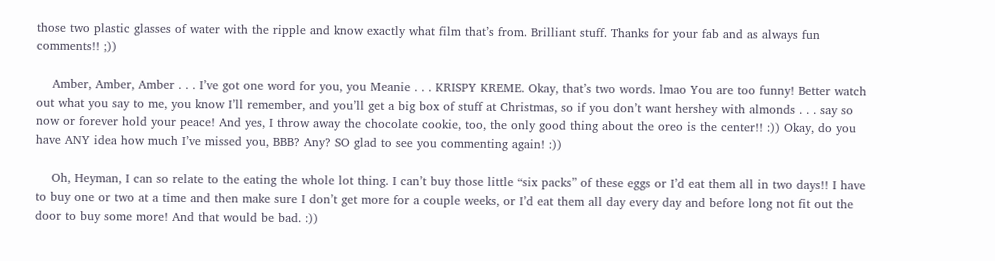those two plastic glasses of water with the ripple and know exactly what film that’s from. Brilliant stuff. Thanks for your fab and as always fun comments!! ;))

    Amber, Amber, Amber . . . I’ve got one word for you, you Meanie . . . KRISPY KREME. Okay, that’s two words. lmao You are too funny! Better watch out what you say to me, you know I’ll remember, and you’ll get a big box of stuff at Christmas, so if you don’t want hershey with almonds . . . say so now or forever hold your peace! And yes, I throw away the chocolate cookie, too, the only good thing about the oreo is the center!! :)) Okay, do you have ANY idea how much I’ve missed you, BBB? Any? SO glad to see you commenting again! :))

    Oh, Heyman, I can so relate to the eating the whole lot thing. I can’t buy those little “six packs” of these eggs or I’d eat them all in two days!! I have to buy one or two at a time and then make sure I don’t get more for a couple weeks, or I’d eat them all day every day and before long not fit out the door to buy some more! And that would be bad. :))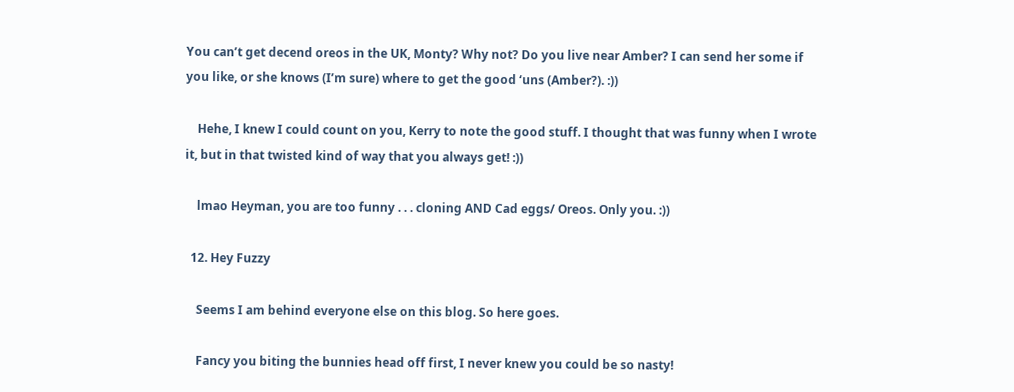You can’t get decend oreos in the UK, Monty? Why not? Do you live near Amber? I can send her some if you like, or she knows (I’m sure) where to get the good ‘uns (Amber?). :))

    Hehe, I knew I could count on you, Kerry to note the good stuff. I thought that was funny when I wrote it, but in that twisted kind of way that you always get! :))

    lmao Heyman, you are too funny . . . cloning AND Cad eggs/ Oreos. Only you. :))

  12. Hey Fuzzy

    Seems I am behind everyone else on this blog. So here goes.

    Fancy you biting the bunnies head off first, I never knew you could be so nasty!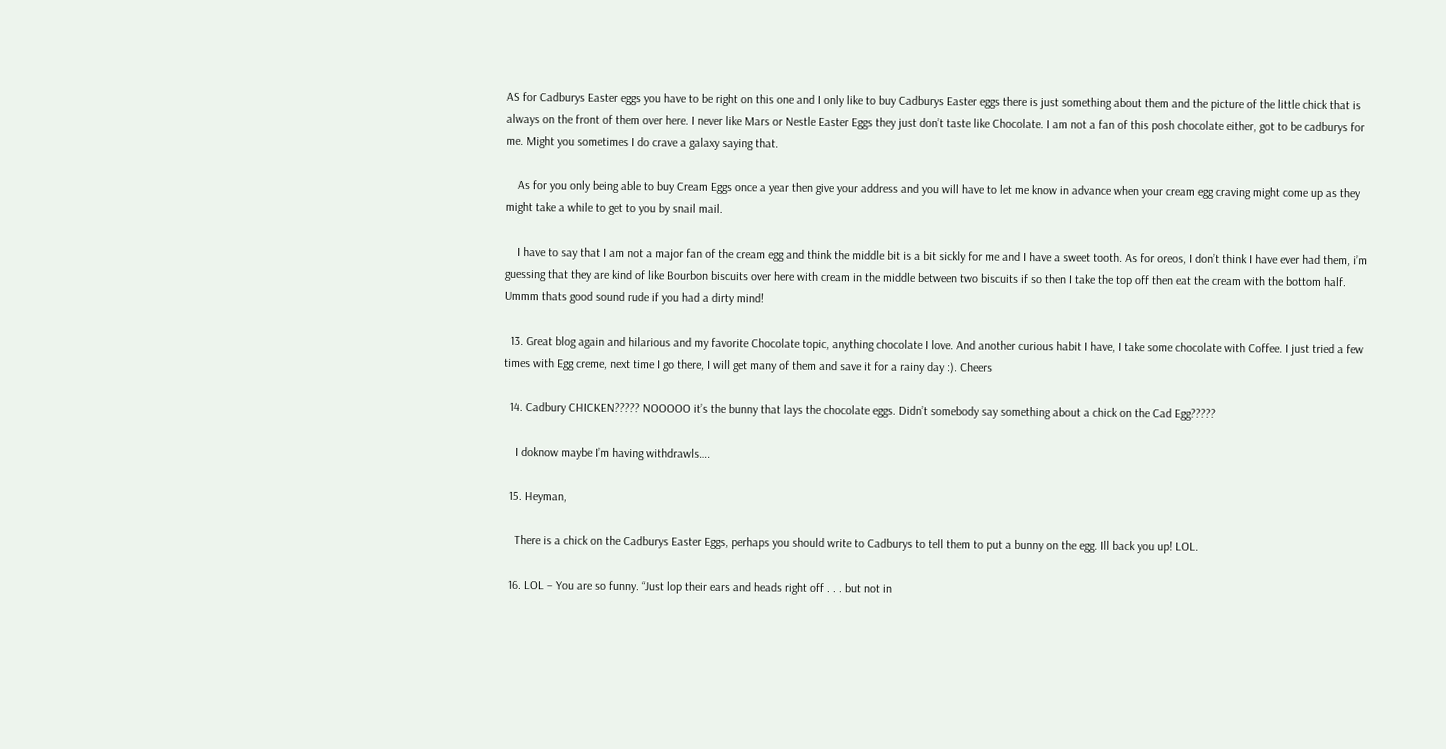AS for Cadburys Easter eggs you have to be right on this one and I only like to buy Cadburys Easter eggs there is just something about them and the picture of the little chick that is always on the front of them over here. I never like Mars or Nestle Easter Eggs they just don’t taste like Chocolate. I am not a fan of this posh chocolate either, got to be cadburys for me. Might you sometimes I do crave a galaxy saying that.

    As for you only being able to buy Cream Eggs once a year then give your address and you will have to let me know in advance when your cream egg craving might come up as they might take a while to get to you by snail mail.

    I have to say that I am not a major fan of the cream egg and think the middle bit is a bit sickly for me and I have a sweet tooth. As for oreos, I don’t think I have ever had them, i’m guessing that they are kind of like Bourbon biscuits over here with cream in the middle between two biscuits if so then I take the top off then eat the cream with the bottom half. Ummm thats good sound rude if you had a dirty mind!

  13. Great blog again and hilarious and my favorite Chocolate topic, anything chocolate I love. And another curious habit I have, I take some chocolate with Coffee. I just tried a few times with Egg creme, next time I go there, I will get many of them and save it for a rainy day :). Cheers

  14. Cadbury CHICKEN????? NOOOOO it’s the bunny that lays the chocolate eggs. Didn’t somebody say something about a chick on the Cad Egg?????

    I doknow maybe I’m having withdrawls….

  15. Heyman,

    There is a chick on the Cadburys Easter Eggs, perhaps you should write to Cadburys to tell them to put a bunny on the egg. Ill back you up! LOL.

  16. LOL – You are so funny. “Just lop their ears and heads right off . . . but not in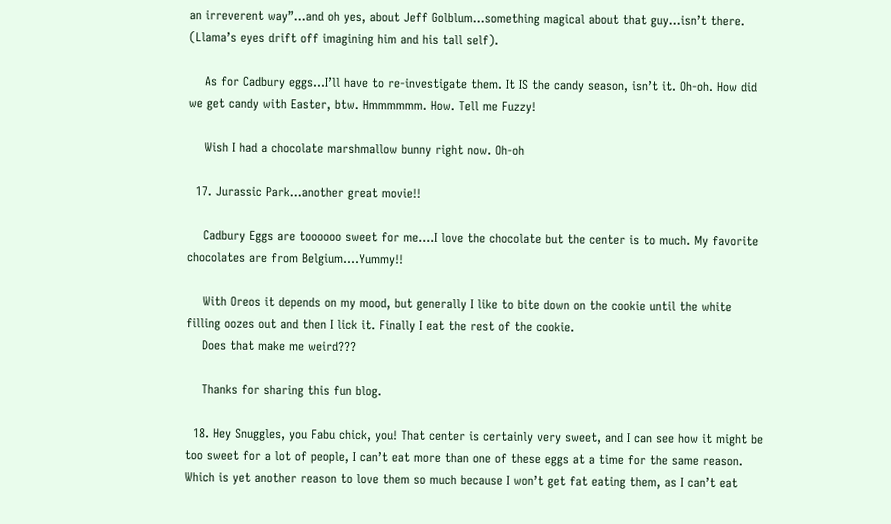an irreverent way”…and oh yes, about Jeff Golblum…something magical about that guy…isn’t there. (Llama’s eyes drift off imagining him and his tall self).

    As for Cadbury eggs…I’ll have to re-investigate them. It IS the candy season, isn’t it. Oh-oh. How did we get candy with Easter, btw. Hmmmmmm. How. Tell me Fuzzy!

    Wish I had a chocolate marshmallow bunny right now. Oh-oh

  17. Jurassic Park…another great movie!!

    Cadbury Eggs are toooooo sweet for me….I love the chocolate but the center is to much. My favorite chocolates are from Belgium….Yummy!!

    With Oreos it depends on my mood, but generally I like to bite down on the cookie until the white filling oozes out and then I lick it. Finally I eat the rest of the cookie.
    Does that make me weird???

    Thanks for sharing this fun blog.

  18. Hey Snuggles, you Fabu chick, you! That center is certainly very sweet, and I can see how it might be too sweet for a lot of people, I can’t eat more than one of these eggs at a time for the same reason. Which is yet another reason to love them so much because I won’t get fat eating them, as I can’t eat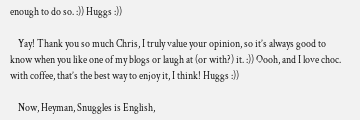enough to do so. :)) Huggs :))

    Yay! Thank you so much Chris, I truly value your opinion, so it’s always good to know when you like one of my blogs or laugh at (or with?) it. :)) Oooh, and I love choc. with coffee, that’s the best way to enjoy it, I think! Huggs :))

    Now, Heyman, Snuggles is English,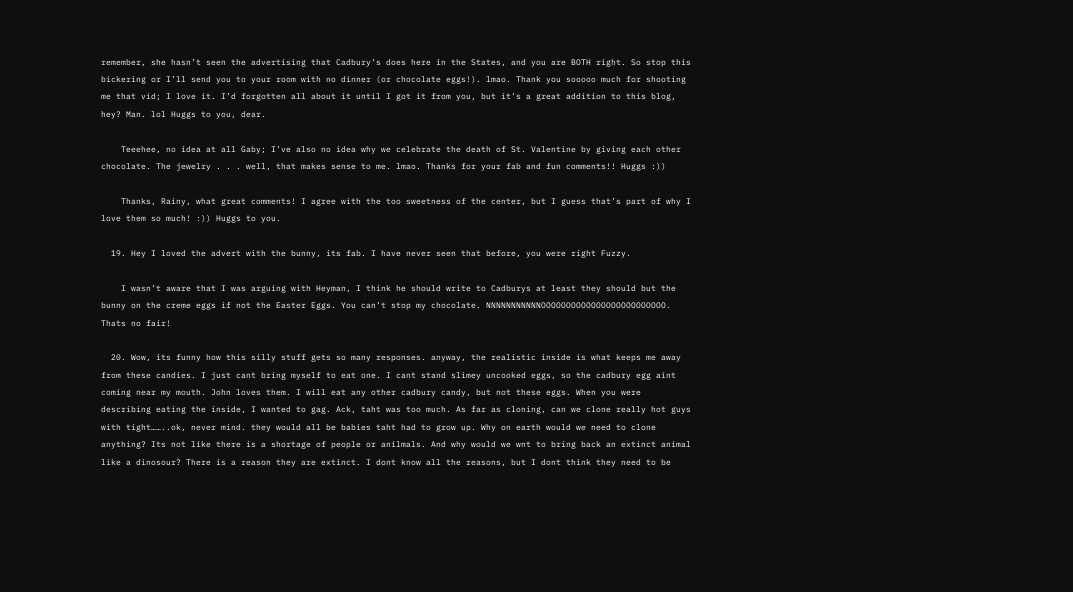remember, she hasn’t seen the advertising that Cadbury’s does here in the States, and you are BOTH right. So stop this bickering or I’ll send you to your room with no dinner (or chocolate eggs!). lmao. Thank you sooooo much for shooting me that vid; I love it. I’d forgotten all about it until I got it from you, but it’s a great addition to this blog, hey? Man. lol Huggs to you, dear.

    Teeehee, no idea at all Gaby; I’ve also no idea why we celebrate the death of St. Valentine by giving each other chocolate. The jewelry . . . well, that makes sense to me. lmao. Thanks for your fab and fun comments!! Huggs :))

    Thanks, Rainy, what great comments! I agree with the too sweetness of the center, but I guess that’s part of why I love them so much! :)) Huggs to you.

  19. Hey I loved the advert with the bunny, its fab. I have never seen that before, you were right Fuzzy.

    I wasn’t aware that I was arguing with Heyman, I think he should write to Cadburys at least they should but the bunny on the creme eggs if not the Easter Eggs. You can’t stop my chocolate. NNNNNNNNNNNOOOOOOOOOOOOOOOOOOOOOOOOO. Thats no fair!

  20. Wow, its funny how this silly stuff gets so many responses. anyway, the realistic inside is what keeps me away from these candies. I just cant bring myself to eat one. I cant stand slimey uncooked eggs, so the cadbury egg aint coming near my mouth. John loves them. I will eat any other cadbury candy, but not these eggs. When you were describing eating the inside, I wanted to gag. Ack, taht was too much. As far as cloning, can we clone really hot guys with tight……..ok, never mind. they would all be babies taht had to grow up. Why on earth would we need to clone anything? Its not like there is a shortage of people or anilmals. And why would we wnt to bring back an extinct animal like a dinosour? There is a reason they are extinct. I dont know all the reasons, but I dont think they need to be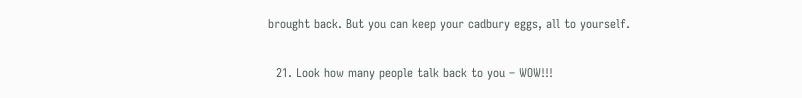brought back. But you can keep your cadbury eggs, all to yourself.

  21. Look how many people talk back to you – WOW!!!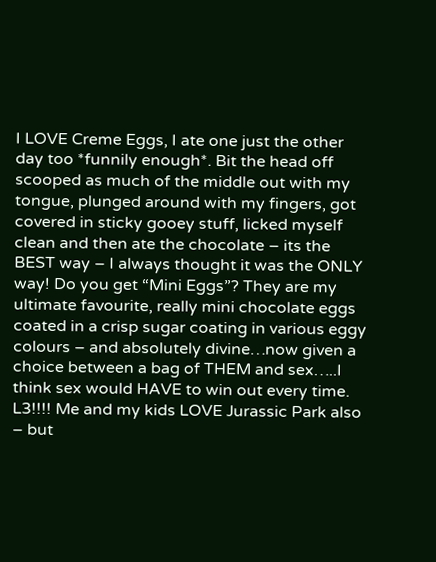I LOVE Creme Eggs, I ate one just the other day too *funnily enough*. Bit the head off scooped as much of the middle out with my tongue, plunged around with my fingers, got covered in sticky gooey stuff, licked myself clean and then ate the chocolate – its the BEST way – I always thought it was the ONLY way! Do you get “Mini Eggs”? They are my ultimate favourite, really mini chocolate eggs coated in a crisp sugar coating in various eggy colours – and absolutely divine…now given a choice between a bag of THEM and sex…..I think sex would HAVE to win out every time. L3!!!! Me and my kids LOVE Jurassic Park also – but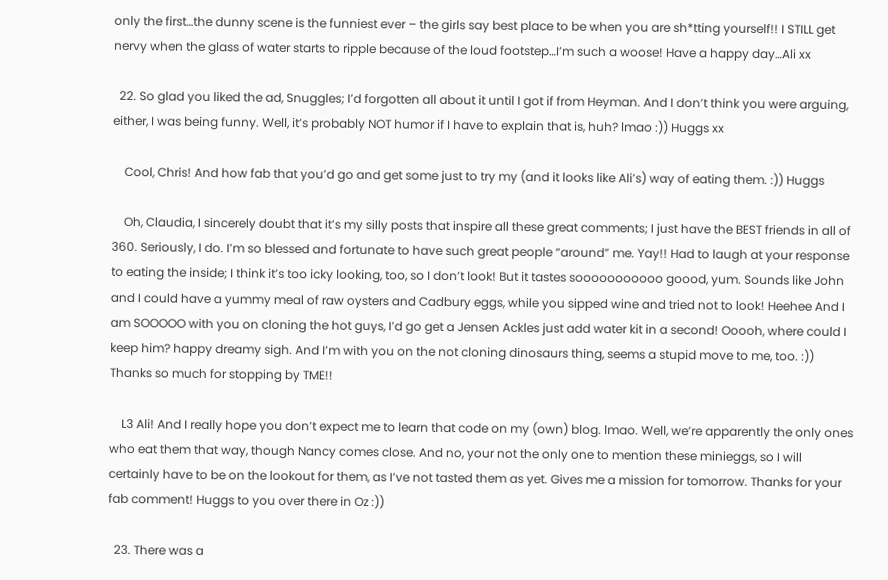only the first…the dunny scene is the funniest ever – the girls say best place to be when you are sh*tting yourself!! I STILL get nervy when the glass of water starts to ripple because of the loud footstep…I’m such a woose! Have a happy day…Ali xx

  22. So glad you liked the ad, Snuggles; I’d forgotten all about it until I got if from Heyman. And I don’t think you were arguing, either, I was being funny. Well, it’s probably NOT humor if I have to explain that is, huh? lmao :)) Huggs xx

    Cool, Chris! And how fab that you’d go and get some just to try my (and it looks like Ali’s) way of eating them. :)) Huggs

    Oh, Claudia, I sincerely doubt that it’s my silly posts that inspire all these great comments; I just have the BEST friends in all of 360. Seriously, I do. I’m so blessed and fortunate to have such great people “around” me. Yay!! Had to laugh at your response to eating the inside; I think it’s too icky looking, too, so I don’t look! But it tastes sooooooooooo goood, yum. Sounds like John and I could have a yummy meal of raw oysters and Cadbury eggs, while you sipped wine and tried not to look! Heehee And I am SOOOOO with you on cloning the hot guys, I’d go get a Jensen Ackles just add water kit in a second! Ooooh, where could I keep him? happy dreamy sigh. And I’m with you on the not cloning dinosaurs thing, seems a stupid move to me, too. :)) Thanks so much for stopping by TME!!

    L3 Ali! And I really hope you don’t expect me to learn that code on my (own) blog. lmao. Well, we’re apparently the only ones who eat them that way, though Nancy comes close. And no, your not the only one to mention these minieggs, so I will certainly have to be on the lookout for them, as I’ve not tasted them as yet. Gives me a mission for tomorrow. Thanks for your fab comment! Huggs to you over there in Oz :))

  23. There was a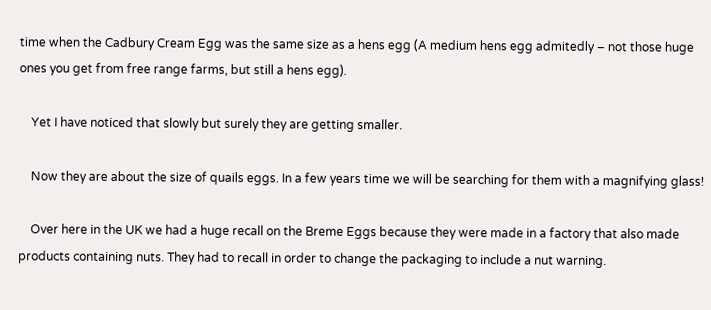time when the Cadbury Cream Egg was the same size as a hens egg (A medium hens egg admitedly – not those huge ones you get from free range farms, but still a hens egg).

    Yet I have noticed that slowly but surely they are getting smaller.

    Now they are about the size of quails eggs. In a few years time we will be searching for them with a magnifying glass!

    Over here in the UK we had a huge recall on the Breme Eggs because they were made in a factory that also made products containing nuts. They had to recall in order to change the packaging to include a nut warning.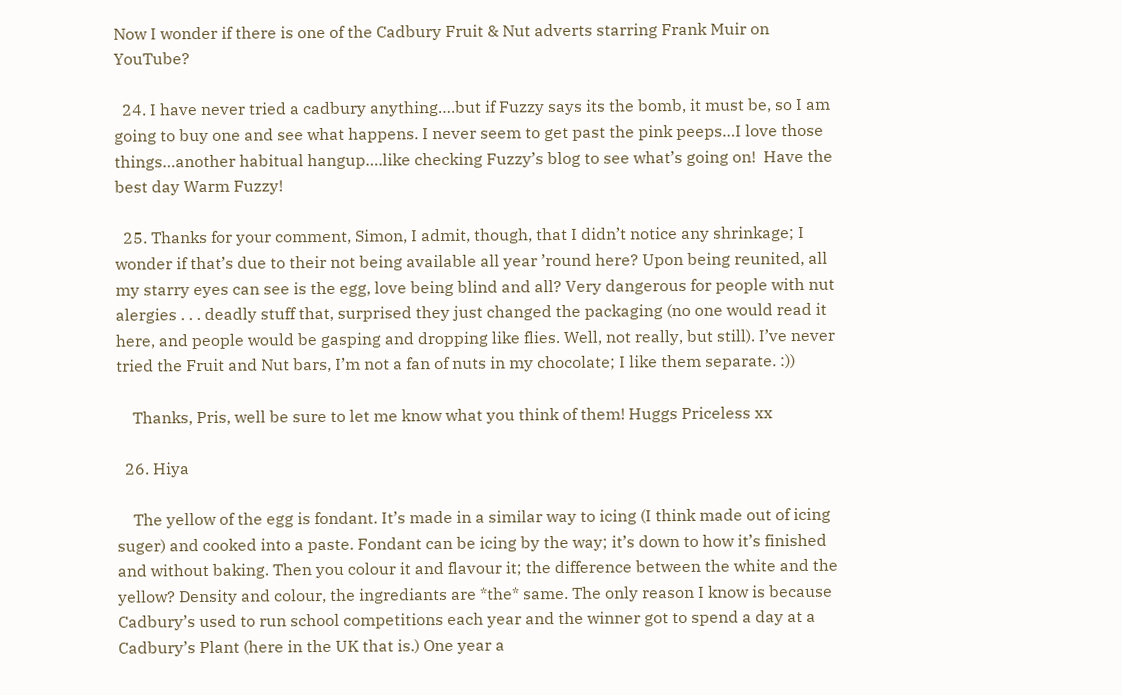Now I wonder if there is one of the Cadbury Fruit & Nut adverts starring Frank Muir on YouTube?

  24. I have never tried a cadbury anything….but if Fuzzy says its the bomb, it must be, so I am going to buy one and see what happens. I never seem to get past the pink peeps…I love those things…another habitual hangup….like checking Fuzzy’s blog to see what’s going on!  Have the best day Warm Fuzzy!

  25. Thanks for your comment, Simon, I admit, though, that I didn’t notice any shrinkage; I wonder if that’s due to their not being available all year ’round here? Upon being reunited, all my starry eyes can see is the egg, love being blind and all? Very dangerous for people with nut alergies . . . deadly stuff that, surprised they just changed the packaging (no one would read it here, and people would be gasping and dropping like flies. Well, not really, but still). I’ve never tried the Fruit and Nut bars, I’m not a fan of nuts in my chocolate; I like them separate. :))

    Thanks, Pris, well be sure to let me know what you think of them! Huggs Priceless xx

  26. Hiya

    The yellow of the egg is fondant. It’s made in a similar way to icing (I think made out of icing suger) and cooked into a paste. Fondant can be icing by the way; it’s down to how it’s finished and without baking. Then you colour it and flavour it; the difference between the white and the yellow? Density and colour, the ingrediants are *the* same. The only reason I know is because Cadbury’s used to run school competitions each year and the winner got to spend a day at a Cadbury’s Plant (here in the UK that is.) One year a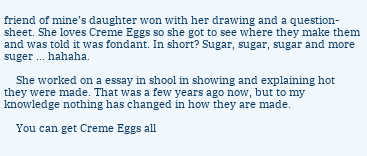friend of mine’s daughter won with her drawing and a question-sheet. She loves Creme Eggs so she got to see where they make them and was told it was fondant. In short? Sugar, sugar, sugar and more suger … hahaha.

    She worked on a essay in shool in showing and explaining hot they were made. That was a few years ago now, but to my knowledge nothing has changed in how they are made.

    You can get Creme Eggs all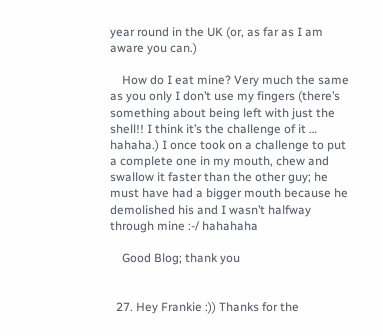year round in the UK (or, as far as I am aware you can.)

    How do I eat mine? Very much the same as you only I don’t use my fingers (there’s something about being left with just the shell!! I think it’s the challenge of it … hahaha.) I once took on a challenge to put a complete one in my mouth, chew and swallow it faster than the other guy; he must have had a bigger mouth because he demolished his and I wasn’t halfway through mine :-/ hahahaha

    Good Blog; thank you


  27. Hey Frankie :)) Thanks for the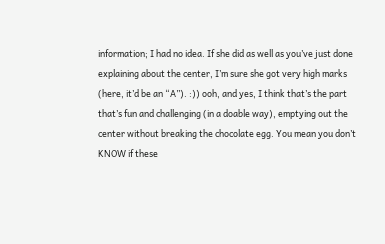information; I had no idea. If she did as well as you’ve just done explaining about the center, I’m sure she got very high marks (here, it’d be an “A”). :)) ooh, and yes, I think that’s the part that’s fun and challenging (in a doable way), emptying out the center without breaking the chocolate egg. You mean you don’t KNOW if these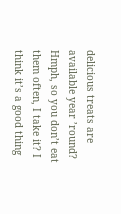delicious treats are available year ’round? Hmph, so you don’t eat them often, I take it? I think it’s a good thing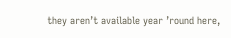they aren’t available year ’round here,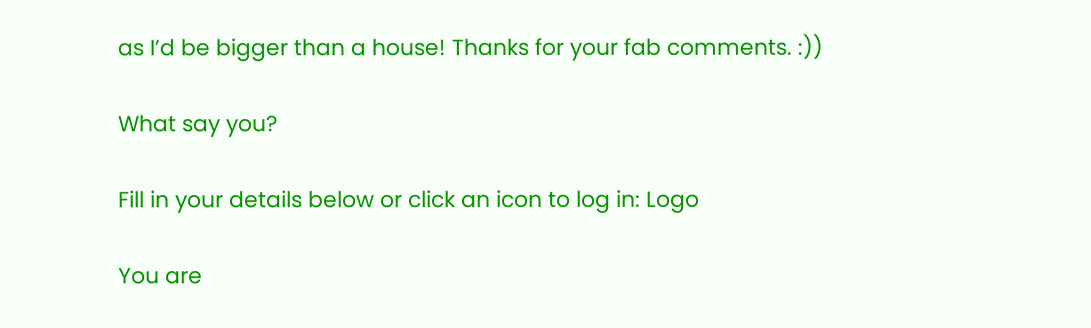as I’d be bigger than a house! Thanks for your fab comments. :))

What say you?

Fill in your details below or click an icon to log in: Logo

You are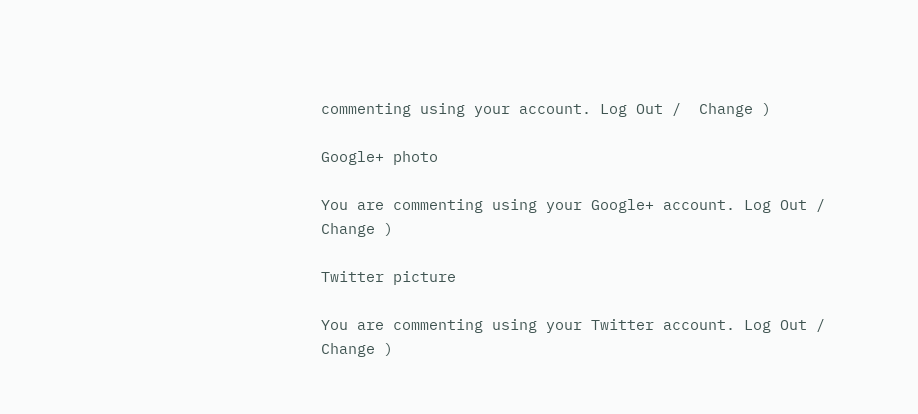commenting using your account. Log Out /  Change )

Google+ photo

You are commenting using your Google+ account. Log Out /  Change )

Twitter picture

You are commenting using your Twitter account. Log Out /  Change )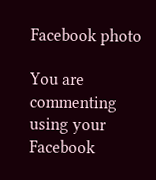Facebook photo

You are commenting using your Facebook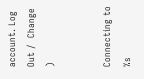account. Log Out /  Change )


Connecting to %s